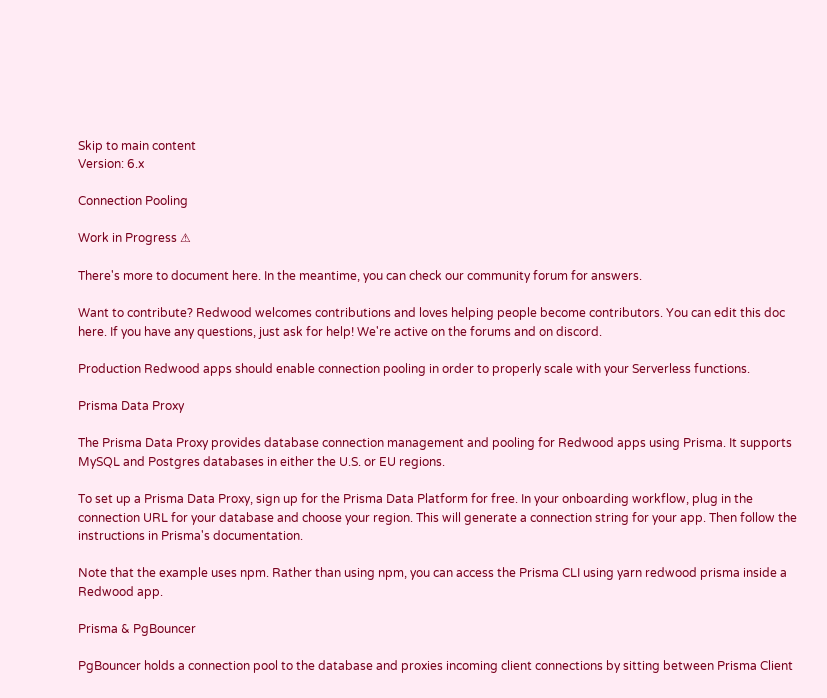Skip to main content
Version: 6.x

Connection Pooling

Work in Progress ⚠

There's more to document here. In the meantime, you can check our community forum for answers.

Want to contribute? Redwood welcomes contributions and loves helping people become contributors. You can edit this doc here. If you have any questions, just ask for help! We're active on the forums and on discord.

Production Redwood apps should enable connection pooling in order to properly scale with your Serverless functions.

Prisma Data Proxy

The Prisma Data Proxy provides database connection management and pooling for Redwood apps using Prisma. It supports MySQL and Postgres databases in either the U.S. or EU regions.

To set up a Prisma Data Proxy, sign up for the Prisma Data Platform for free. In your onboarding workflow, plug in the connection URL for your database and choose your region. This will generate a connection string for your app. Then follow the instructions in Prisma's documentation.

Note that the example uses npm. Rather than using npm, you can access the Prisma CLI using yarn redwood prisma inside a Redwood app.

Prisma & PgBouncer

PgBouncer holds a connection pool to the database and proxies incoming client connections by sitting between Prisma Client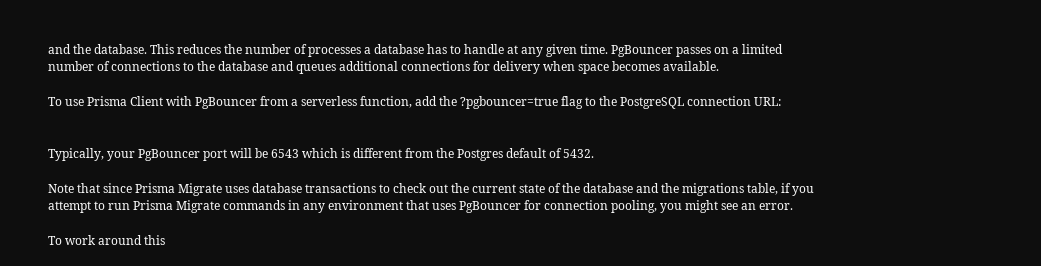and the database. This reduces the number of processes a database has to handle at any given time. PgBouncer passes on a limited number of connections to the database and queues additional connections for delivery when space becomes available.

To use Prisma Client with PgBouncer from a serverless function, add the ?pgbouncer=true flag to the PostgreSQL connection URL:


Typically, your PgBouncer port will be 6543 which is different from the Postgres default of 5432.

Note that since Prisma Migrate uses database transactions to check out the current state of the database and the migrations table, if you attempt to run Prisma Migrate commands in any environment that uses PgBouncer for connection pooling, you might see an error.

To work around this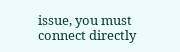issue, you must connect directly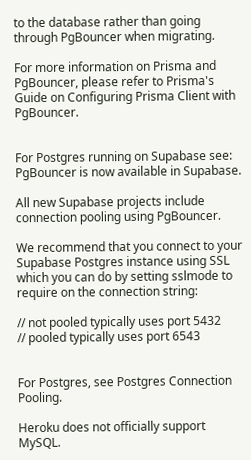to the database rather than going through PgBouncer when migrating.

For more information on Prisma and PgBouncer, please refer to Prisma's Guide on Configuring Prisma Client with PgBouncer.


For Postgres running on Supabase see: PgBouncer is now available in Supabase.

All new Supabase projects include connection pooling using PgBouncer.

We recommend that you connect to your Supabase Postgres instance using SSL which you can do by setting sslmode to require on the connection string:

// not pooled typically uses port 5432
// pooled typically uses port 6543


For Postgres, see Postgres Connection Pooling.

Heroku does not officially support MySQL.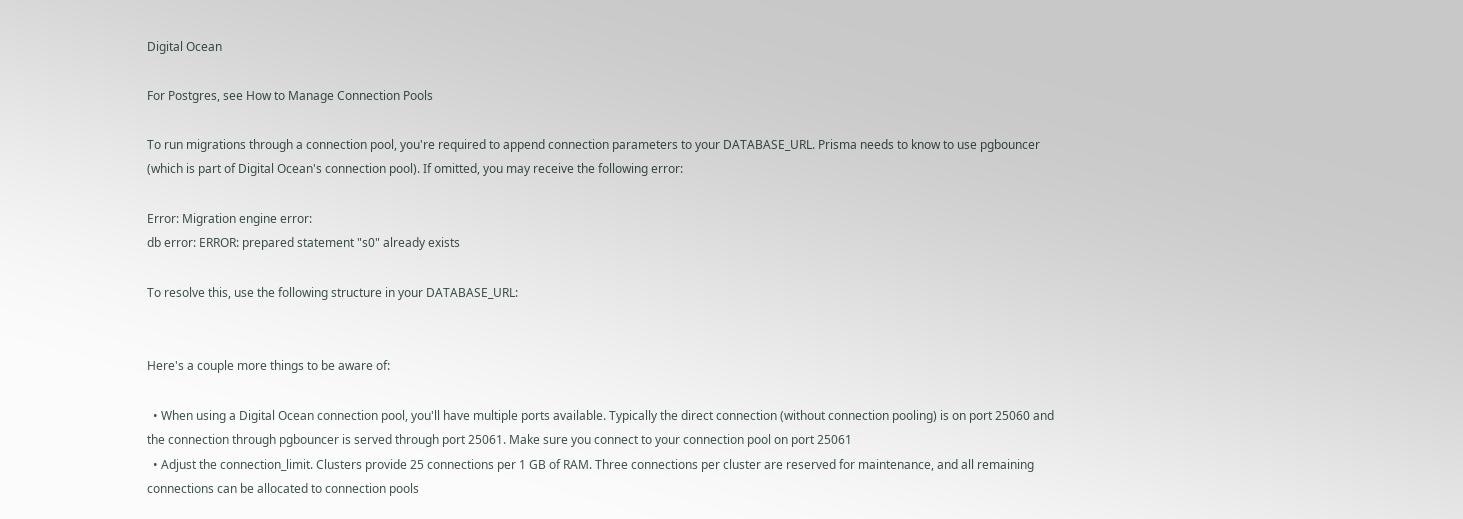Digital Ocean

For Postgres, see How to Manage Connection Pools

To run migrations through a connection pool, you're required to append connection parameters to your DATABASE_URL. Prisma needs to know to use pgbouncer (which is part of Digital Ocean's connection pool). If omitted, you may receive the following error:

Error: Migration engine error:
db error: ERROR: prepared statement "s0" already exists

To resolve this, use the following structure in your DATABASE_URL:


Here's a couple more things to be aware of:

  • When using a Digital Ocean connection pool, you'll have multiple ports available. Typically the direct connection (without connection pooling) is on port 25060 and the connection through pgbouncer is served through port 25061. Make sure you connect to your connection pool on port 25061
  • Adjust the connection_limit. Clusters provide 25 connections per 1 GB of RAM. Three connections per cluster are reserved for maintenance, and all remaining connections can be allocated to connection pools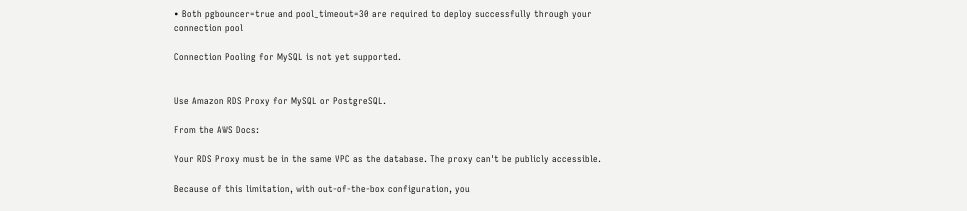• Both pgbouncer=true and pool_timeout=30 are required to deploy successfully through your connection pool

Connection Pooling for MySQL is not yet supported.


Use Amazon RDS Proxy for MySQL or PostgreSQL.

From the AWS Docs:

Your RDS Proxy must be in the same VPC as the database. The proxy can't be publicly accessible.

Because of this limitation, with out-of-the-box configuration, you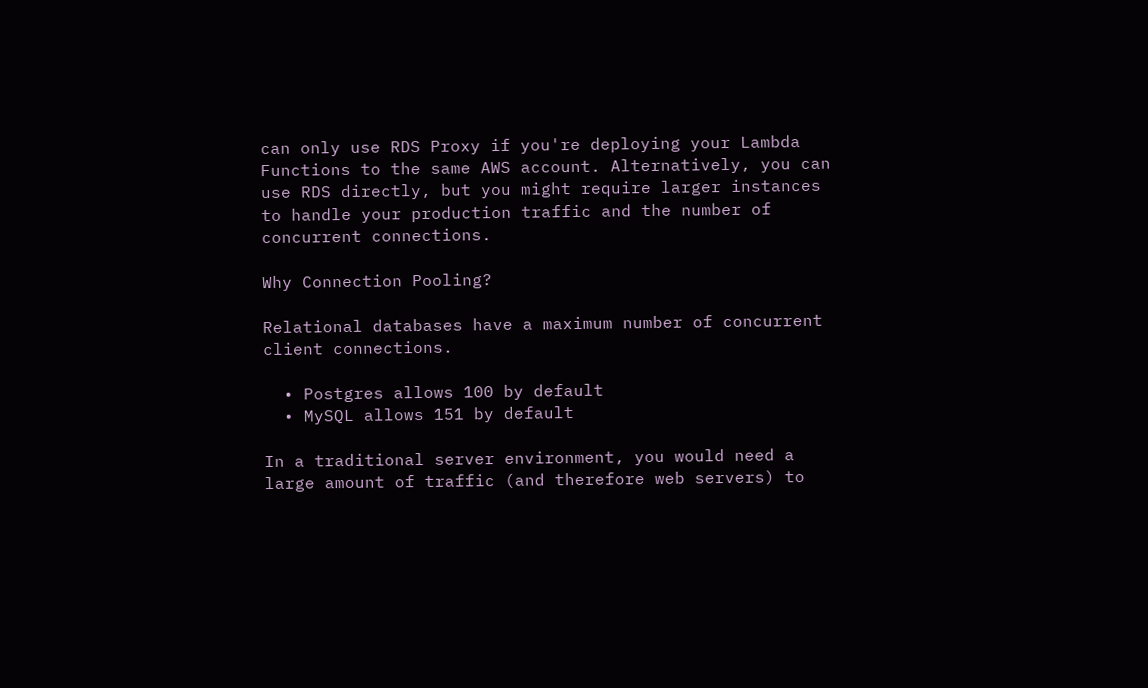can only use RDS Proxy if you're deploying your Lambda Functions to the same AWS account. Alternatively, you can use RDS directly, but you might require larger instances to handle your production traffic and the number of concurrent connections.

Why Connection Pooling?

Relational databases have a maximum number of concurrent client connections.

  • Postgres allows 100 by default
  • MySQL allows 151 by default

In a traditional server environment, you would need a large amount of traffic (and therefore web servers) to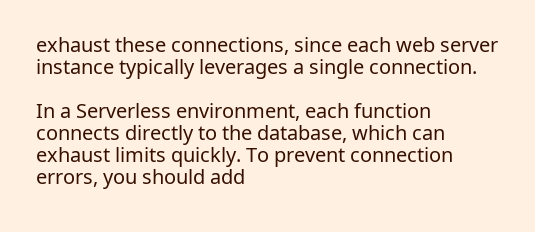exhaust these connections, since each web server instance typically leverages a single connection.

In a Serverless environment, each function connects directly to the database, which can exhaust limits quickly. To prevent connection errors, you should add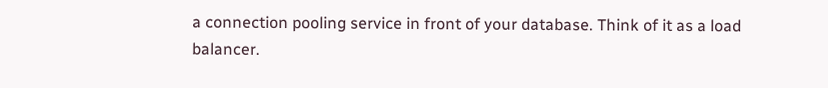a connection pooling service in front of your database. Think of it as a load balancer.